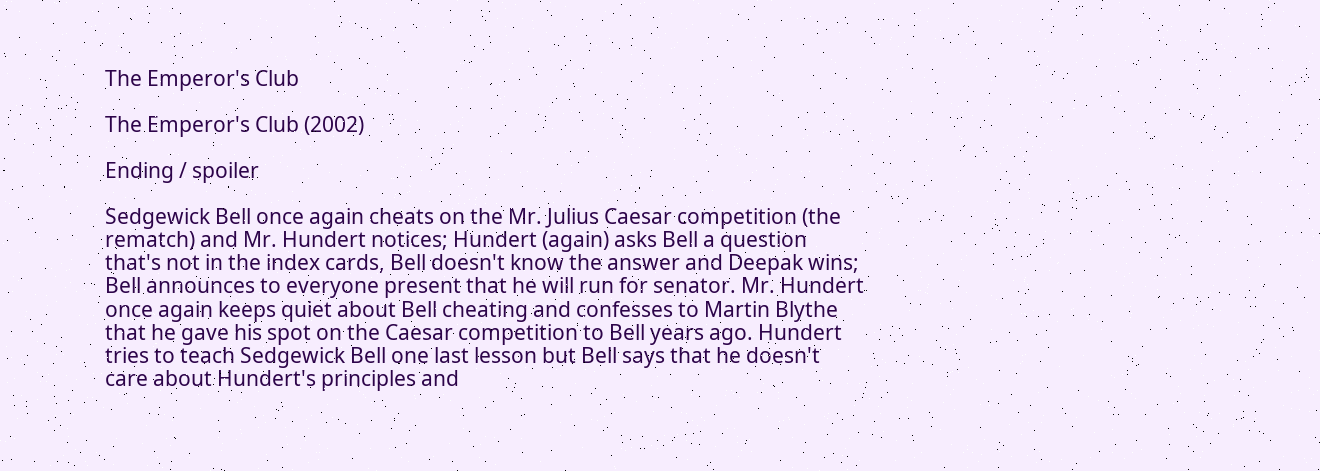The Emperor's Club

The Emperor's Club (2002)

Ending / spoiler

Sedgewick Bell once again cheats on the Mr. Julius Caesar competition (the rematch) and Mr. Hundert notices; Hundert (again) asks Bell a question that's not in the index cards, Bell doesn't know the answer and Deepak wins; Bell announces to everyone present that he will run for senator. Mr. Hundert once again keeps quiet about Bell cheating and confesses to Martin Blythe that he gave his spot on the Caesar competition to Bell years ago. Hundert tries to teach Sedgewick Bell one last lesson but Bell says that he doesn't care about Hundert's principles and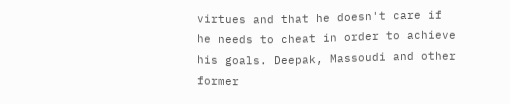virtues and that he doesn't care if he needs to cheat in order to achieve his goals. Deepak, Massoudi and other former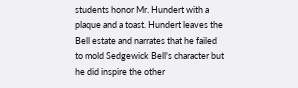students honor Mr. Hundert with a plaque and a toast. Hundert leaves the Bell estate and narrates that he failed to mold Sedgewick Bell's character but he did inspire the other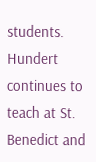students. Hundert continues to teach at St. Benedict and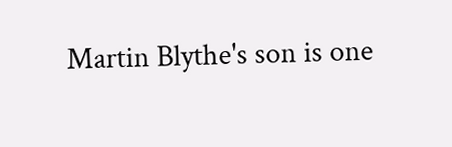Martin Blythe's son is one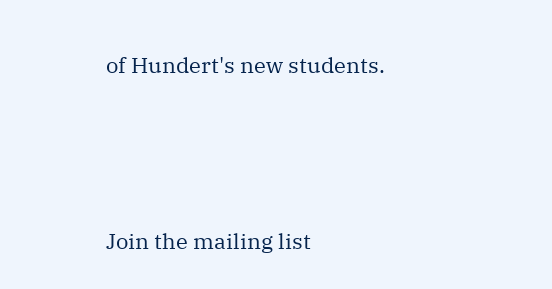of Hundert's new students.




Join the mailing list